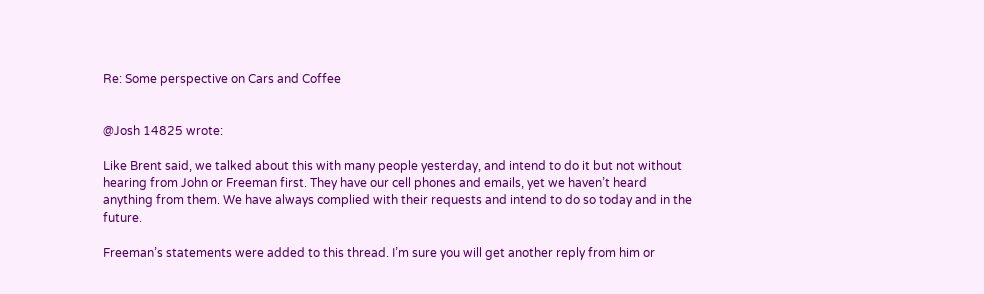Re: Some perspective on Cars and Coffee


@Josh 14825 wrote:

Like Brent said, we talked about this with many people yesterday, and intend to do it but not without hearing from John or Freeman first. They have our cell phones and emails, yet we haven’t heard anything from them. We have always complied with their requests and intend to do so today and in the future.

Freeman’s statements were added to this thread. I’m sure you will get another reply from him or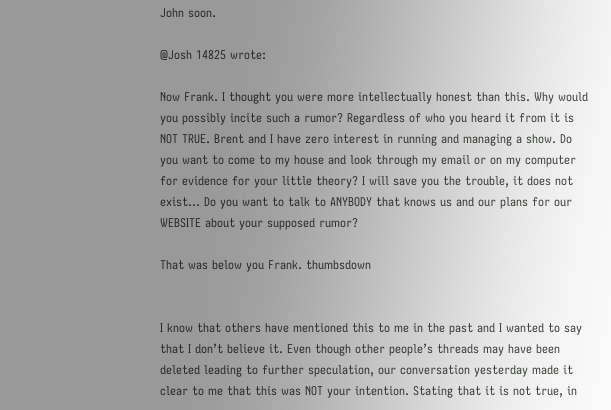John soon.

@Josh 14825 wrote:

Now Frank. I thought you were more intellectually honest than this. Why would you possibly incite such a rumor? Regardless of who you heard it from it is NOT TRUE. Brent and I have zero interest in running and managing a show. Do you want to come to my house and look through my email or on my computer for evidence for your little theory? I will save you the trouble, it does not exist… Do you want to talk to ANYBODY that knows us and our plans for our WEBSITE about your supposed rumor?

That was below you Frank. thumbsdown


I know that others have mentioned this to me in the past and I wanted to say that I don’t believe it. Even though other people’s threads may have been deleted leading to further speculation, our conversation yesterday made it clear to me that this was NOT your intention. Stating that it is not true, in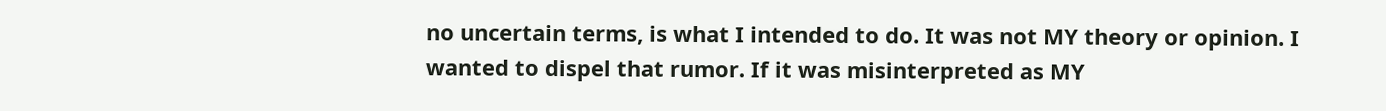no uncertain terms, is what I intended to do. It was not MY theory or opinion. I wanted to dispel that rumor. If it was misinterpreted as MY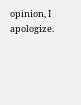opinion, I apologize.